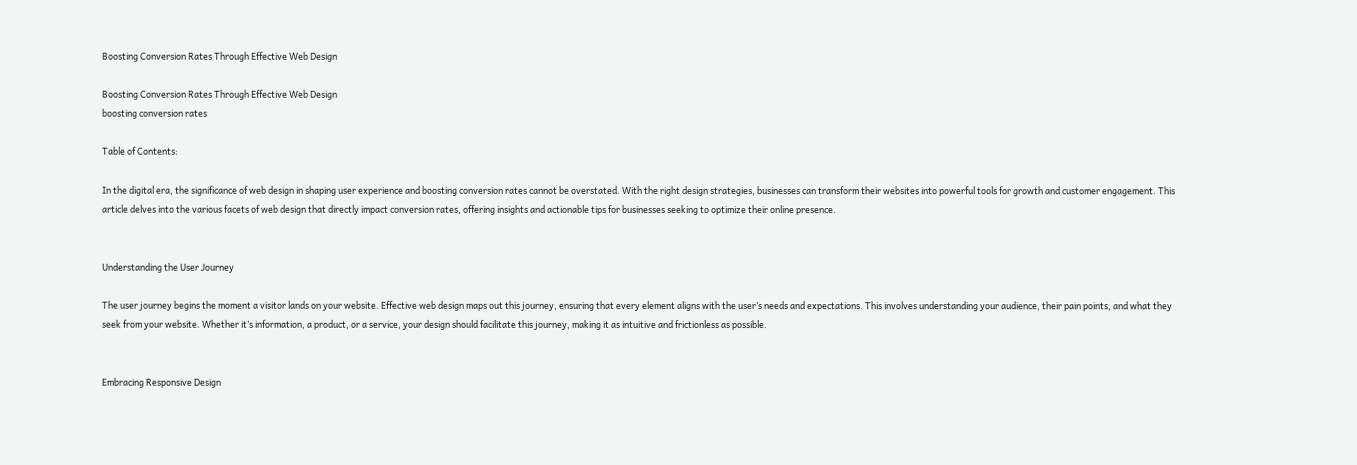Boosting Conversion Rates Through Effective Web Design

Boosting Conversion Rates Through Effective Web Design
boosting conversion rates

Table of Contents:

In the digital era, the significance of web design in shaping user experience and boosting conversion rates cannot be overstated. With the right design strategies, businesses can transform their websites into powerful tools for growth and customer engagement. This article delves into the various facets of web design that directly impact conversion rates, offering insights and actionable tips for businesses seeking to optimize their online presence.


Understanding the User Journey

The user journey begins the moment a visitor lands on your website. Effective web design maps out this journey, ensuring that every element aligns with the user’s needs and expectations. This involves understanding your audience, their pain points, and what they seek from your website. Whether it’s information, a product, or a service, your design should facilitate this journey, making it as intuitive and frictionless as possible.


Embracing Responsive Design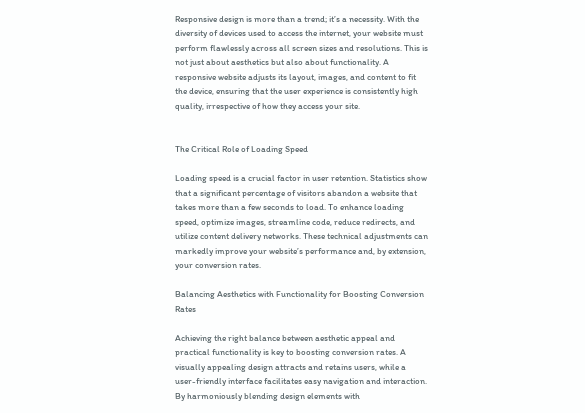Responsive design is more than a trend; it’s a necessity. With the diversity of devices used to access the internet, your website must perform flawlessly across all screen sizes and resolutions. This is not just about aesthetics but also about functionality. A responsive website adjusts its layout, images, and content to fit the device, ensuring that the user experience is consistently high quality, irrespective of how they access your site.


The Critical Role of Loading Speed

Loading speed is a crucial factor in user retention. Statistics show that a significant percentage of visitors abandon a website that takes more than a few seconds to load. To enhance loading speed, optimize images, streamline code, reduce redirects, and utilize content delivery networks. These technical adjustments can markedly improve your website’s performance and, by extension, your conversion rates.

Balancing Aesthetics with Functionality for Boosting Conversion Rates

Achieving the right balance between aesthetic appeal and practical functionality is key to boosting conversion rates. A visually appealing design attracts and retains users, while a user-friendly interface facilitates easy navigation and interaction. By harmoniously blending design elements with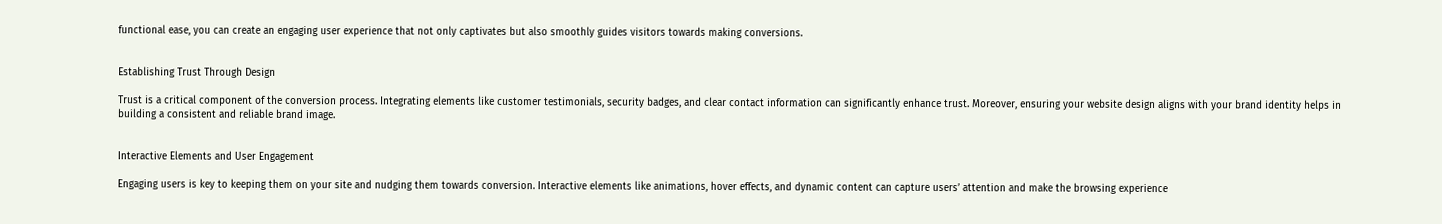functional ease, you can create an engaging user experience that not only captivates but also smoothly guides visitors towards making conversions.


Establishing Trust Through Design

Trust is a critical component of the conversion process. Integrating elements like customer testimonials, security badges, and clear contact information can significantly enhance trust. Moreover, ensuring your website design aligns with your brand identity helps in building a consistent and reliable brand image.


Interactive Elements and User Engagement

Engaging users is key to keeping them on your site and nudging them towards conversion. Interactive elements like animations, hover effects, and dynamic content can capture users’ attention and make the browsing experience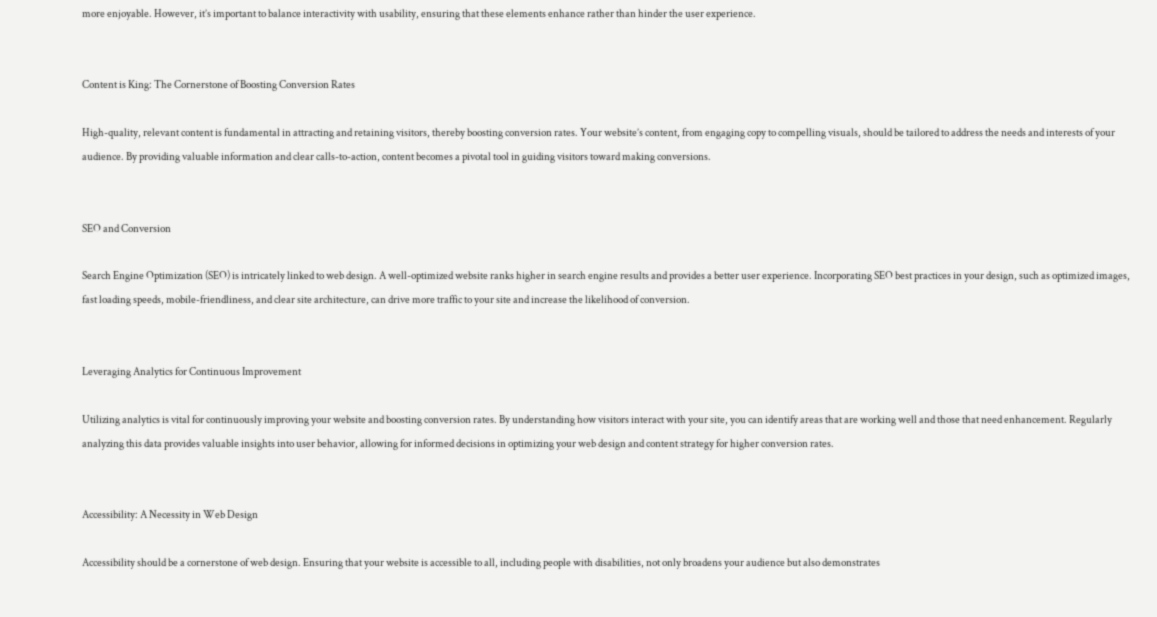more enjoyable. However, it’s important to balance interactivity with usability, ensuring that these elements enhance rather than hinder the user experience.


Content is King: The Cornerstone of Boosting Conversion Rates

High-quality, relevant content is fundamental in attracting and retaining visitors, thereby boosting conversion rates. Your website’s content, from engaging copy to compelling visuals, should be tailored to address the needs and interests of your audience. By providing valuable information and clear calls-to-action, content becomes a pivotal tool in guiding visitors toward making conversions.


SEO and Conversion

Search Engine Optimization (SEO) is intricately linked to web design. A well-optimized website ranks higher in search engine results and provides a better user experience. Incorporating SEO best practices in your design, such as optimized images, fast loading speeds, mobile-friendliness, and clear site architecture, can drive more traffic to your site and increase the likelihood of conversion.


Leveraging Analytics for Continuous Improvement

Utilizing analytics is vital for continuously improving your website and boosting conversion rates. By understanding how visitors interact with your site, you can identify areas that are working well and those that need enhancement. Regularly analyzing this data provides valuable insights into user behavior, allowing for informed decisions in optimizing your web design and content strategy for higher conversion rates.


Accessibility: A Necessity in Web Design

Accessibility should be a cornerstone of web design. Ensuring that your website is accessible to all, including people with disabilities, not only broadens your audience but also demonstrates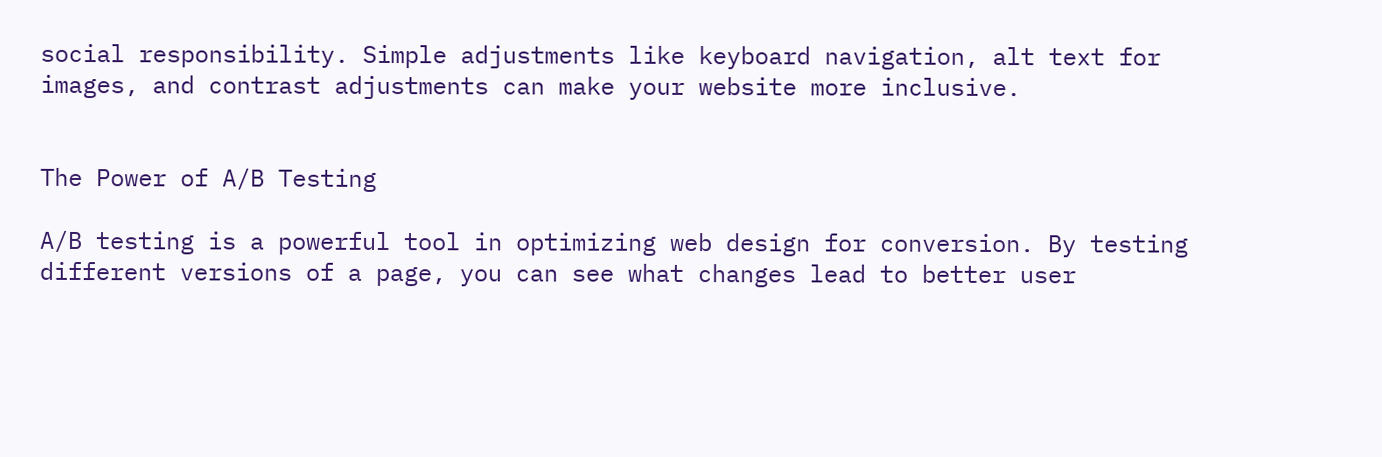social responsibility. Simple adjustments like keyboard navigation, alt text for images, and contrast adjustments can make your website more inclusive.


The Power of A/B Testing

A/B testing is a powerful tool in optimizing web design for conversion. By testing different versions of a page, you can see what changes lead to better user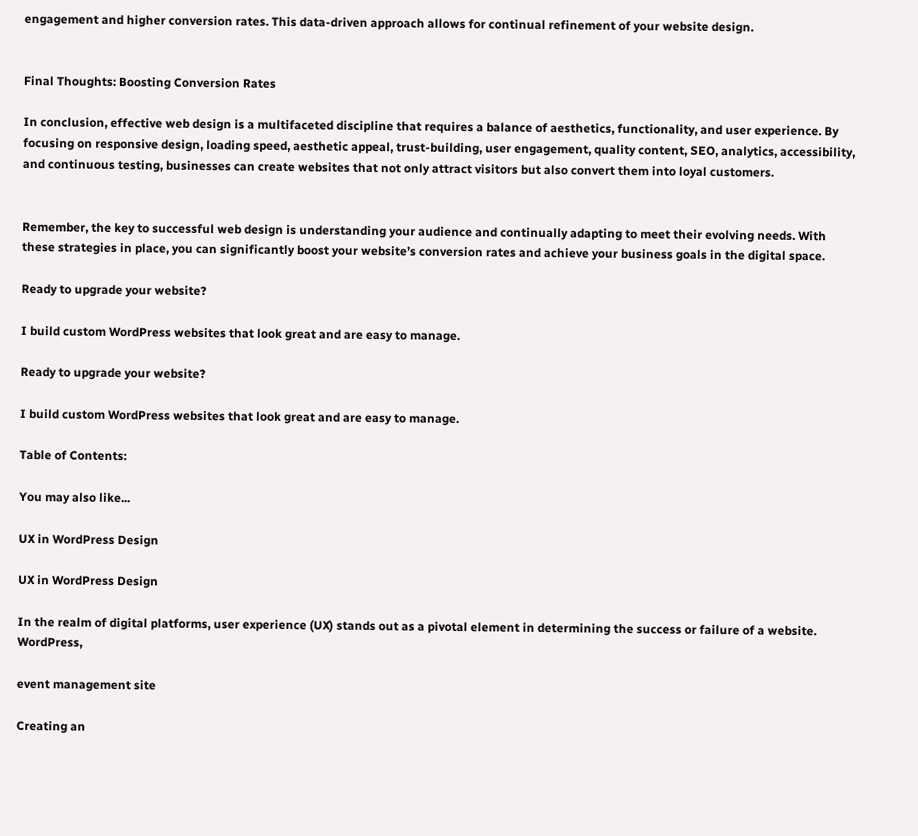engagement and higher conversion rates. This data-driven approach allows for continual refinement of your website design.


Final Thoughts: Boosting Conversion Rates

In conclusion, effective web design is a multifaceted discipline that requires a balance of aesthetics, functionality, and user experience. By focusing on responsive design, loading speed, aesthetic appeal, trust-building, user engagement, quality content, SEO, analytics, accessibility, and continuous testing, businesses can create websites that not only attract visitors but also convert them into loyal customers.


Remember, the key to successful web design is understanding your audience and continually adapting to meet their evolving needs. With these strategies in place, you can significantly boost your website’s conversion rates and achieve your business goals in the digital space.

Ready to upgrade your website?

I build custom WordPress websites that look great and are easy to manage.

Ready to upgrade your website?

I build custom WordPress websites that look great and are easy to manage.

Table of Contents:

You may also like...

UX in WordPress Design

UX in WordPress Design

In the realm of digital platforms, user experience (UX) stands out as a pivotal element in determining the success or failure of a website. WordPress,

event management site

Creating an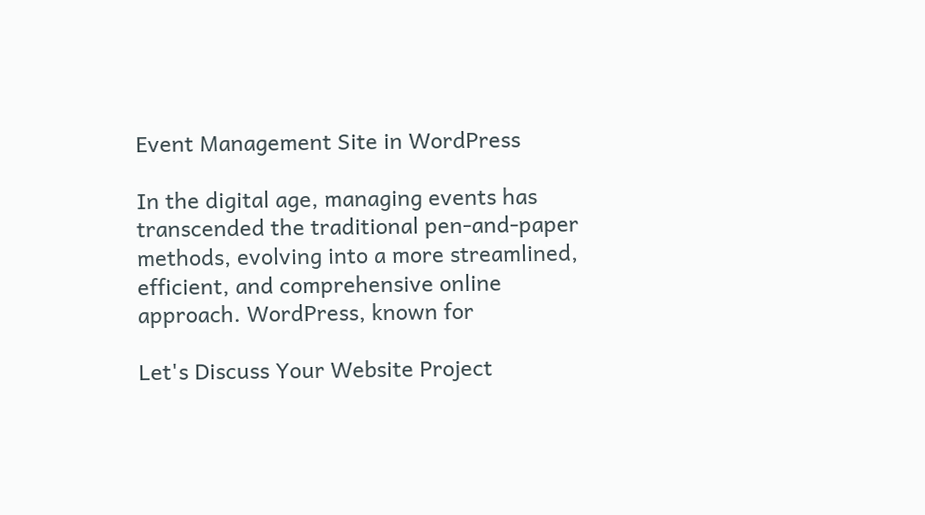Event Management Site in WordPress

In the digital age, managing events has transcended the traditional pen-and-paper methods, evolving into a more streamlined, efficient, and comprehensive online approach. WordPress, known for

Let's Discuss Your Website Project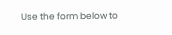Use the form below to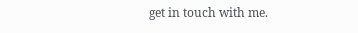get in touch with me.